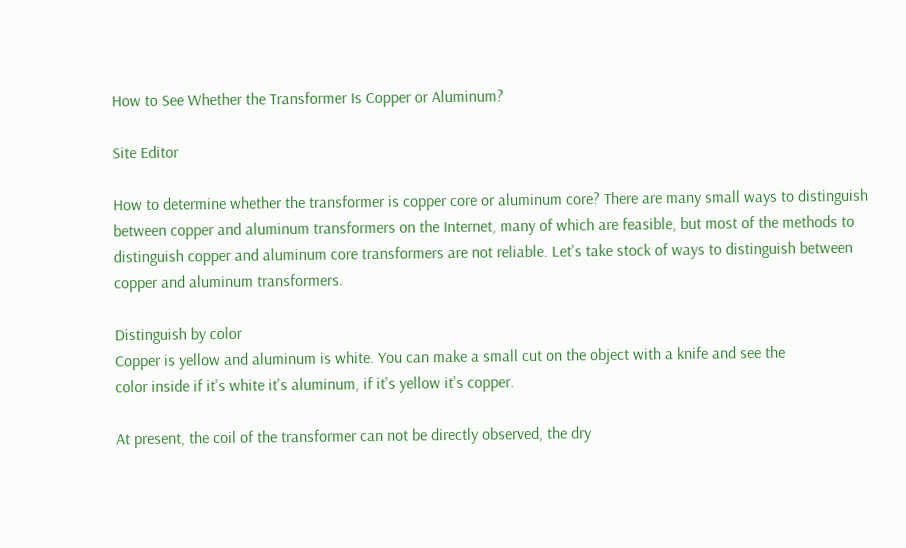How to See Whether the Transformer Is Copper or Aluminum?

Site Editor

How to determine whether the transformer is copper core or aluminum core? There are many small ways to distinguish between copper and aluminum transformers on the Internet, many of which are feasible, but most of the methods to distinguish copper and aluminum core transformers are not reliable. Let's take stock of ways to distinguish between copper and aluminum transformers.

Distinguish by color
Copper is yellow and aluminum is white. You can make a small cut on the object with a knife and see the
color inside if it's white it's aluminum, if it's yellow it's copper.

At present, the coil of the transformer can not be directly observed, the dry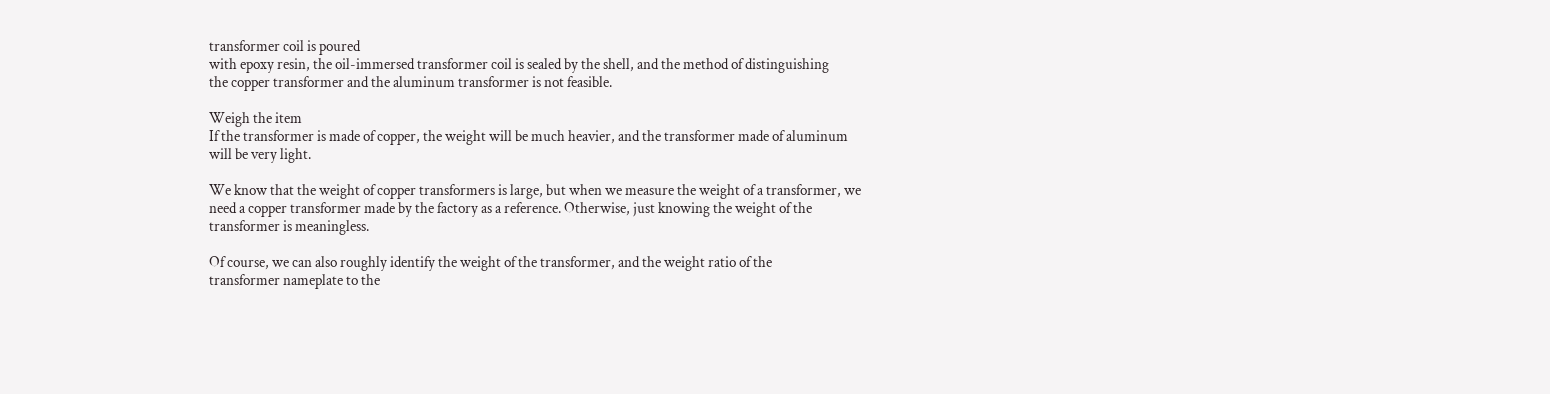transformer coil is poured
with epoxy resin, the oil-immersed transformer coil is sealed by the shell, and the method of distinguishing
the copper transformer and the aluminum transformer is not feasible.

Weigh the item
If the transformer is made of copper, the weight will be much heavier, and the transformer made of aluminum
will be very light.

We know that the weight of copper transformers is large, but when we measure the weight of a transformer, we
need a copper transformer made by the factory as a reference. Otherwise, just knowing the weight of the
transformer is meaningless.

Of course, we can also roughly identify the weight of the transformer, and the weight ratio of the
transformer nameplate to the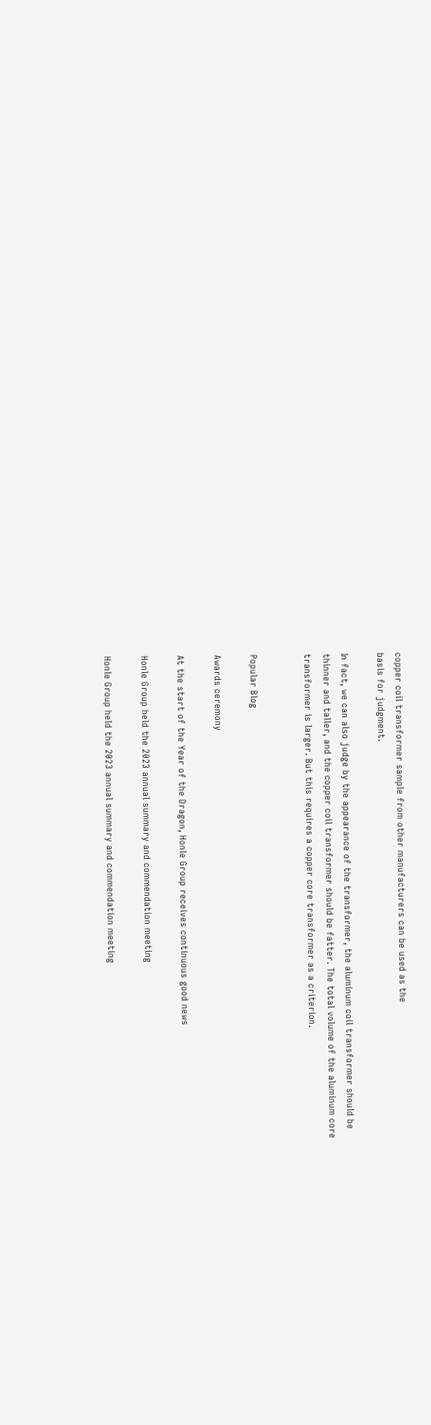copper coil transformer sample from other manufacturers can be used as the
basis for judgment.

In fact, we can also judge by the appearance of the transformer, the aluminum coil transformer should be
thinner and taller, and the copper coil transformer should be fatter. The total volume of the aluminum core
transformer is larger. But this requires a copper core transformer as a criterion.


Popular Blog

Awards ceremony

At the start of the Year of the Dragon, Honle Group receives continuous good news

Honle Group held the 2023 annual summary and commendation meeting

Honle Group held the 2023 annual summary and commendation meeting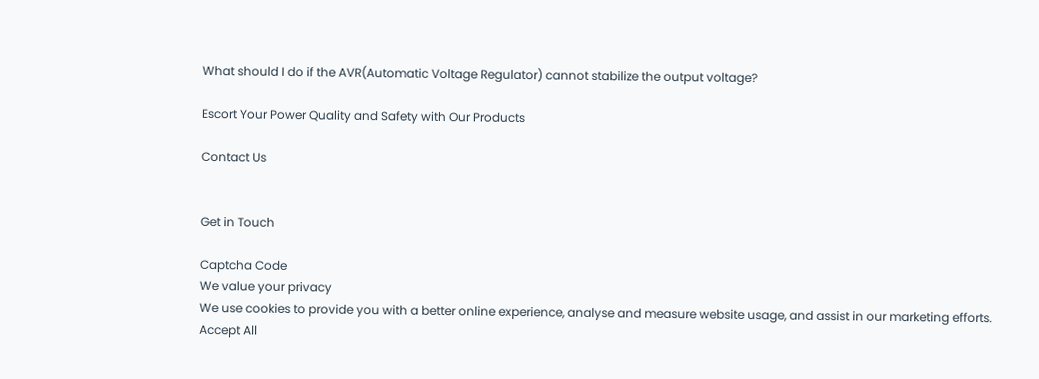What should I do if the AVR(Automatic Voltage Regulator) cannot stabilize the output voltage?

Escort Your Power Quality and Safety with Our Products

Contact Us


Get in Touch

Captcha Code
We value your privacy
We use cookies to provide you with a better online experience, analyse and measure website usage, and assist in our marketing efforts.
Accept All